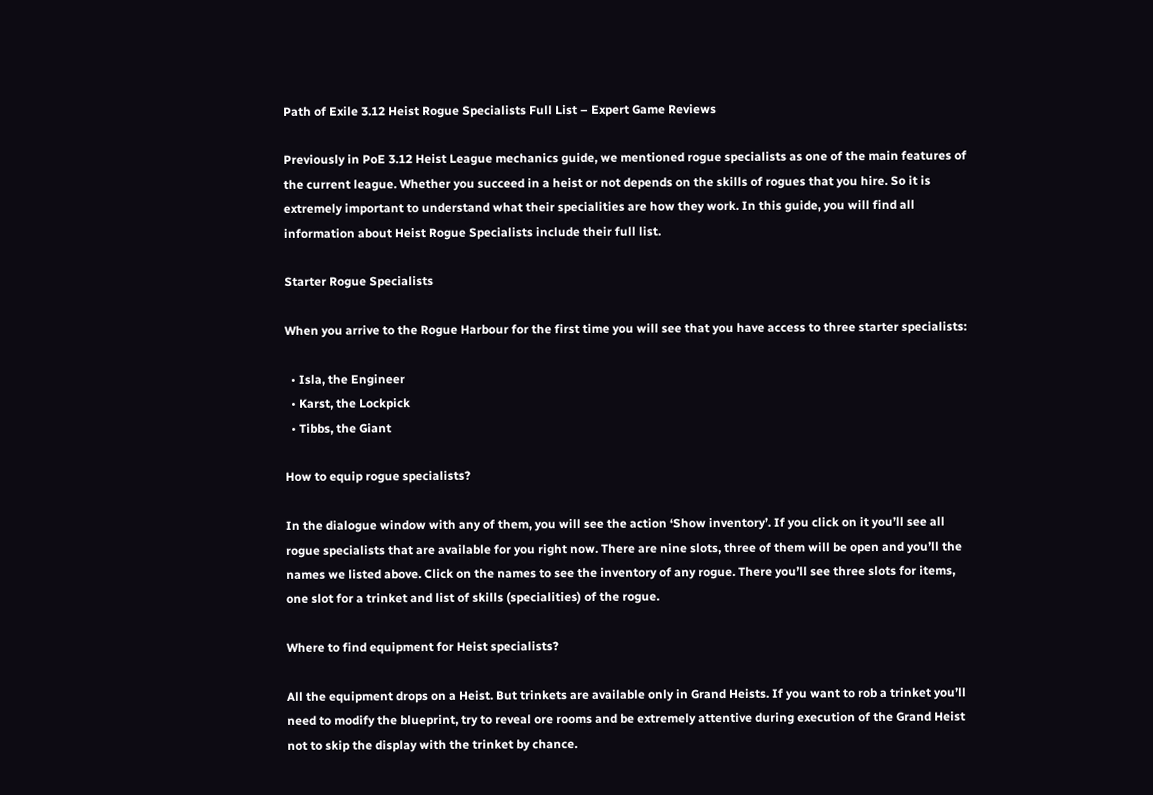Path of Exile 3.12 Heist Rogue Specialists Full List – Expert Game Reviews

Previously in PoE 3.12 Heist League mechanics guide, we mentioned rogue specialists as one of the main features of the current league. Whether you succeed in a heist or not depends on the skills of rogues that you hire. So it is extremely important to understand what their specialities are how they work. In this guide, you will find all information about Heist Rogue Specialists include their full list.

Starter Rogue Specialists

When you arrive to the Rogue Harbour for the first time you will see that you have access to three starter specialists:

  • Isla, the Engineer
  • Karst, the Lockpick
  • Tibbs, the Giant

How to equip rogue specialists?

In the dialogue window with any of them, you will see the action ‘Show inventory’. If you click on it you’ll see all rogue specialists that are available for you right now. There are nine slots, three of them will be open and you’ll the names we listed above. Click on the names to see the inventory of any rogue. There you’ll see three slots for items, one slot for a trinket and list of skills (specialities) of the rogue.

Where to find equipment for Heist specialists?

All the equipment drops on a Heist. But trinkets are available only in Grand Heists. If you want to rob a trinket you’ll need to modify the blueprint, try to reveal ore rooms and be extremely attentive during execution of the Grand Heist not to skip the display with the trinket by chance.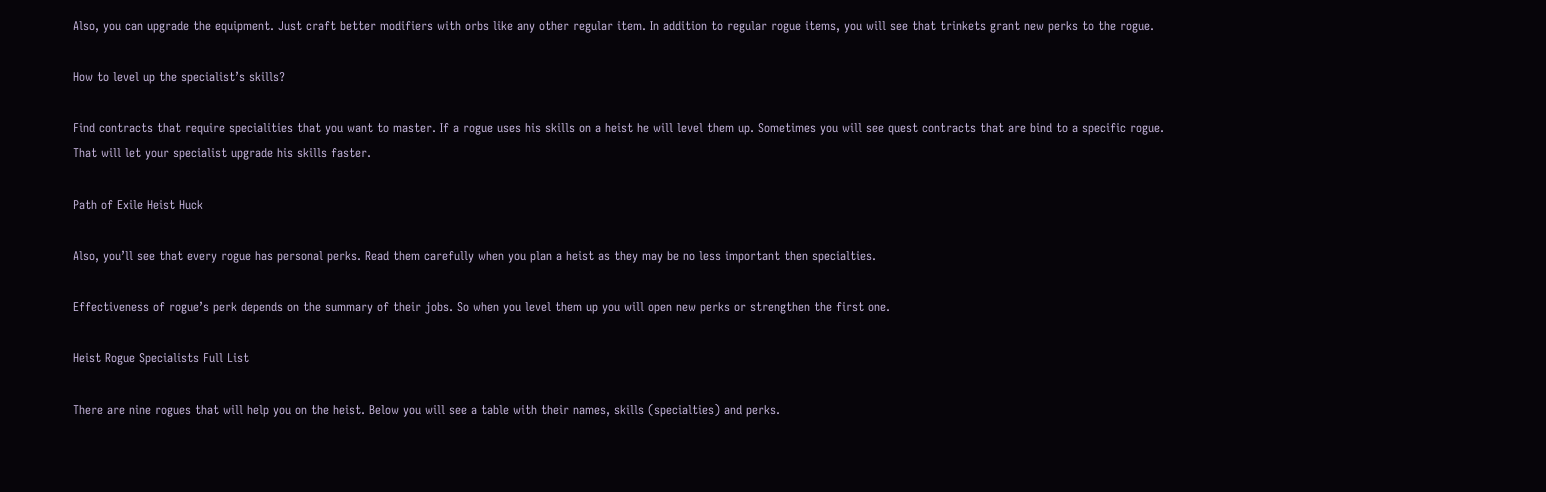Also, you can upgrade the equipment. Just craft better modifiers with orbs like any other regular item. In addition to regular rogue items, you will see that trinkets grant new perks to the rogue.

How to level up the specialist’s skills?

Find contracts that require specialities that you want to master. If a rogue uses his skills on a heist he will level them up. Sometimes you will see quest contracts that are bind to a specific rogue. That will let your specialist upgrade his skills faster.

Path of Exile Heist Huck

Also, you’ll see that every rogue has personal perks. Read them carefully when you plan a heist as they may be no less important then specialties.

Effectiveness of rogue’s perk depends on the summary of their jobs. So when you level them up you will open new perks or strengthen the first one.

Heist Rogue Specialists Full List

There are nine rogues that will help you on the heist. Below you will see a table with their names, skills (specialties) and perks.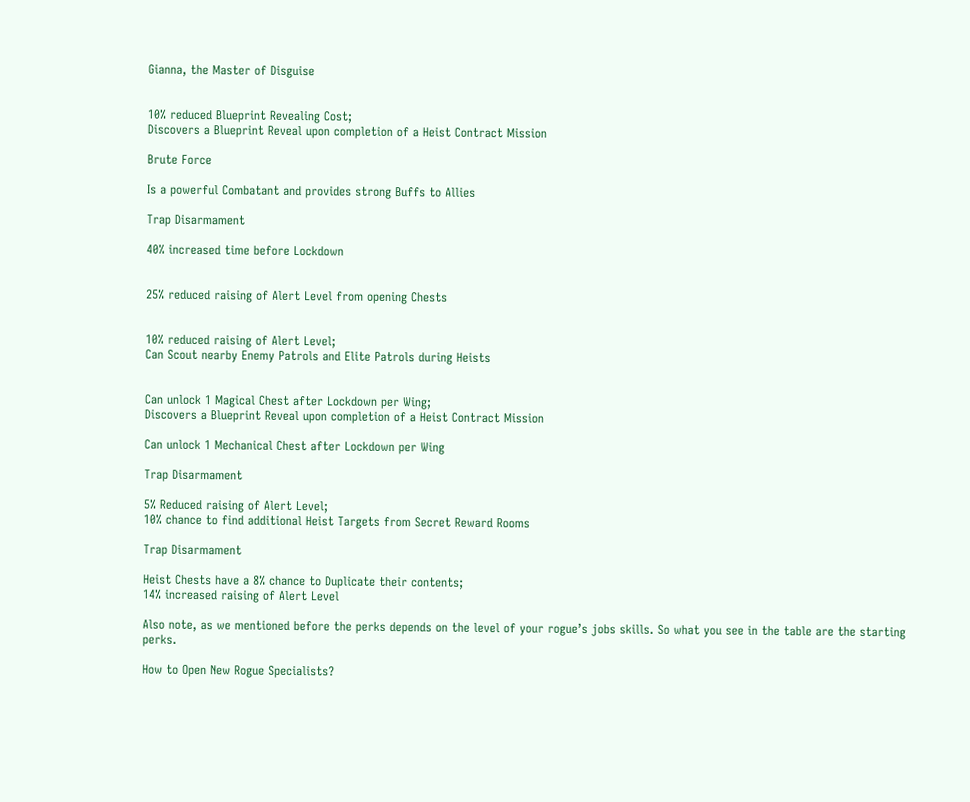Gianna, the Master of Disguise


10% reduced Blueprint Revealing Cost;
Discovers a Blueprint Reveal upon completion of a Heist Contract Mission

Brute Force

Is a powerful Combatant and provides strong Buffs to Allies

Trap Disarmament

40% increased time before Lockdown


25% reduced raising of Alert Level from opening Chests


10% reduced raising of Alert Level;
Can Scout nearby Enemy Patrols and Elite Patrols during Heists


Can unlock 1 Magical Chest after Lockdown per Wing;
Discovers a Blueprint Reveal upon completion of a Heist Contract Mission

Can unlock 1 Mechanical Chest after Lockdown per Wing

Trap Disarmament

5% Reduced raising of Alert Level;
10% chance to find additional Heist Targets from Secret Reward Rooms

Trap Disarmament

Heist Chests have a 8% chance to Duplicate their contents;
14% increased raising of Alert Level

Also note, as we mentioned before the perks depends on the level of your rogue’s jobs skills. So what you see in the table are the starting perks.

How to Open New Rogue Specialists?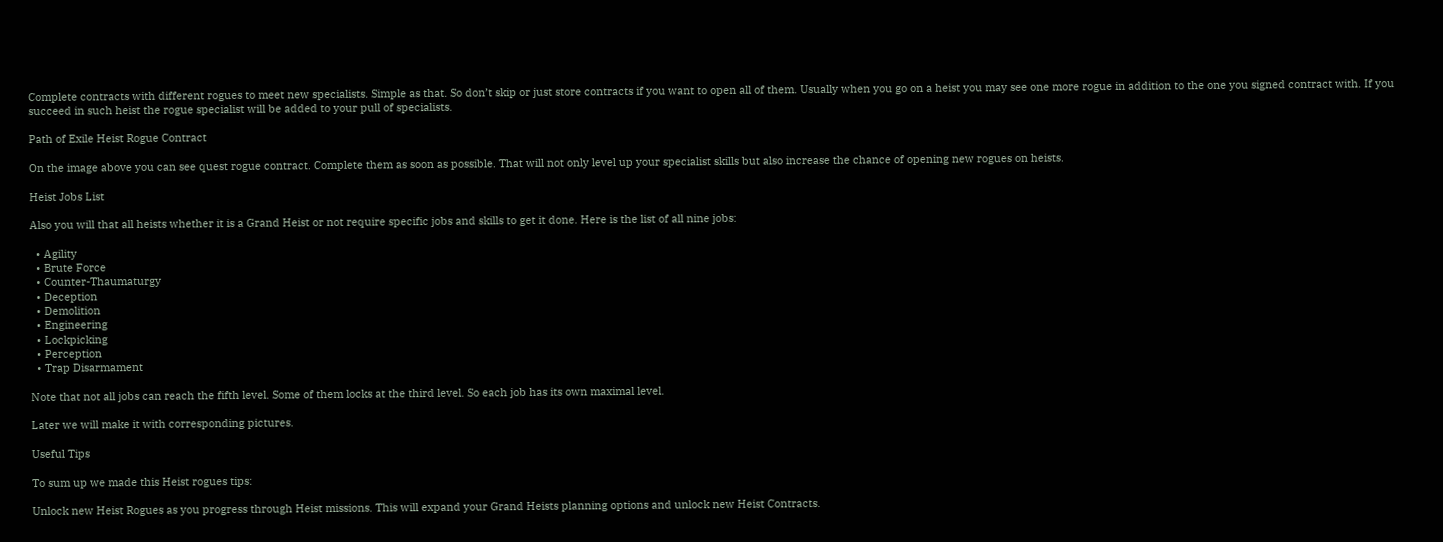Complete contracts with different rogues to meet new specialists. Simple as that. So don’t skip or just store contracts if you want to open all of them. Usually when you go on a heist you may see one more rogue in addition to the one you signed contract with. If you succeed in such heist the rogue specialist will be added to your pull of specialists.

Path of Exile Heist Rogue Contract

On the image above you can see quest rogue contract. Complete them as soon as possible. That will not only level up your specialist skills but also increase the chance of opening new rogues on heists.

Heist Jobs List

Also you will that all heists whether it is a Grand Heist or not require specific jobs and skills to get it done. Here is the list of all nine jobs:

  • Agility
  • Brute Force
  • Counter-Thaumaturgy
  • Deception
  • Demolition
  • Engineering
  • Lockpicking
  • Perception
  • Trap Disarmament

Note that not all jobs can reach the fifth level. Some of them locks at the third level. So each job has its own maximal level.

Later we will make it with corresponding pictures.

Useful Tips

To sum up we made this Heist rogues tips:

Unlock new Heist Rogues as you progress through Heist missions. This will expand your Grand Heists planning options and unlock new Heist Contracts.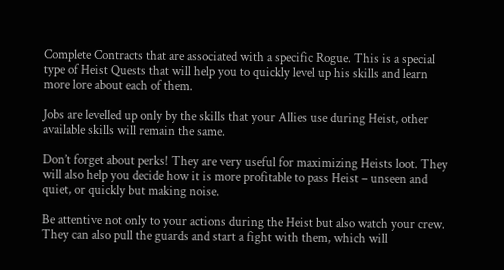Complete Contracts that are associated with a specific Rogue. This is a special type of Heist Quests that will help you to quickly level up his skills and learn more lore about each of them.

Jobs are levelled up only by the skills that your Allies use during Heist, other available skills will remain the same.

Don’t forget about perks! They are very useful for maximizing Heists loot. They will also help you decide how it is more profitable to pass Heist – unseen and quiet, or quickly but making noise.

Be attentive not only to your actions during the Heist but also watch your crew. They can also pull the guards and start a fight with them, which will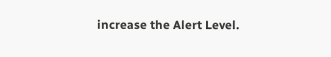increase the Alert Level.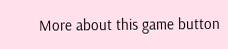More about this game button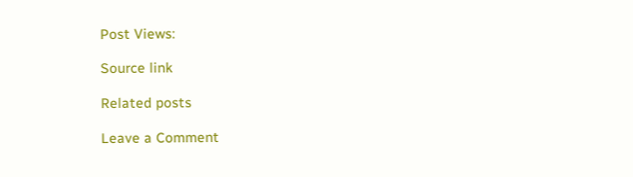Post Views:

Source link

Related posts

Leave a Comment